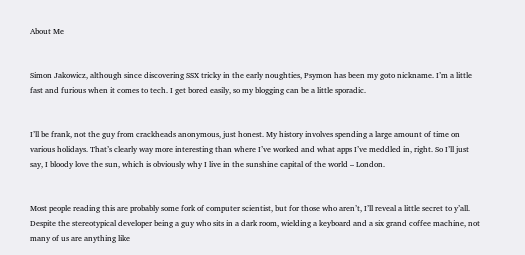About Me


Simon Jakowicz, although since discovering SSX tricky in the early noughties, Psymon has been my goto nickname. I’m a little fast and furious when it comes to tech. I get bored easily, so my blogging can be a little sporadic.


I’ll be frank, not the guy from crackheads anonymous, just honest. My history involves spending a large amount of time on various holidays. That’s clearly way more interesting than where I’ve worked and what apps I’ve meddled in, right. So I’ll just say, I bloody love the sun, which is obviously why I live in the sunshine capital of the world – London.


Most people reading this are probably some fork of computer scientist, but for those who aren’t, I’ll reveal a little secret to y’all. Despite the stereotypical developer being a guy who sits in a dark room, wielding a keyboard and a six grand coffee machine, not many of us are anything like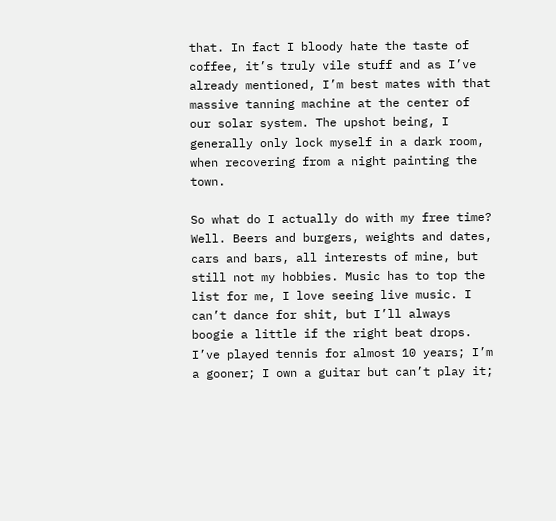that. In fact I bloody hate the taste of coffee, it’s truly vile stuff and as I’ve already mentioned, I’m best mates with that massive tanning machine at the center of our solar system. The upshot being, I generally only lock myself in a dark room, when recovering from a night painting the town.

So what do I actually do with my free time? Well. Beers and burgers, weights and dates, cars and bars, all interests of mine, but still not my hobbies. Music has to top the list for me, I love seeing live music. I can’t dance for shit, but I’ll always boogie a little if the right beat drops. I’ve played tennis for almost 10 years; I’m a gooner; I own a guitar but can’t play it;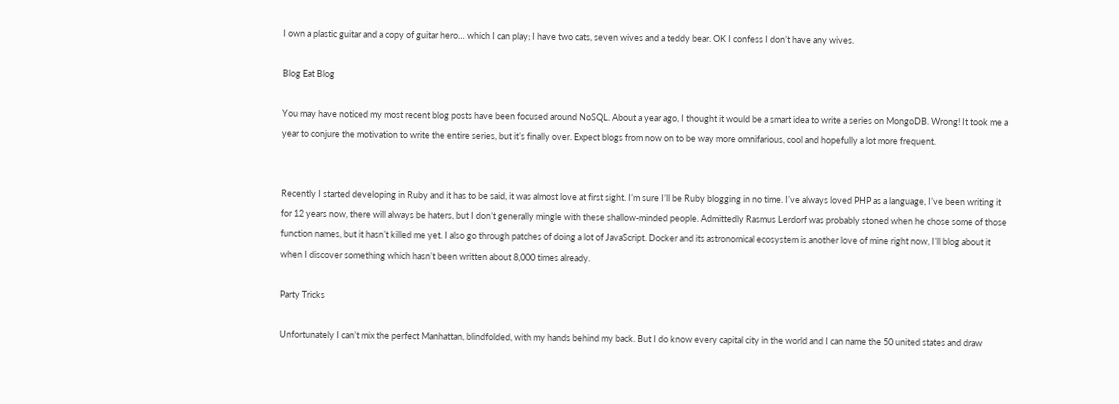I own a plastic guitar and a copy of guitar hero… which I can play; I have two cats, seven wives and a teddy bear. OK I confess I don’t have any wives.

Blog Eat Blog

You may have noticed my most recent blog posts have been focused around NoSQL. About a year ago, I thought it would be a smart idea to write a series on MongoDB. Wrong! It took me a year to conjure the motivation to write the entire series, but it’s finally over. Expect blogs from now on to be way more omnifarious, cool and hopefully a lot more frequent.


Recently I started developing in Ruby and it has to be said, it was almost love at first sight. I’m sure I’ll be Ruby blogging in no time. I’ve always loved PHP as a language, I’ve been writing it for 12 years now, there will always be haters, but I don’t generally mingle with these shallow-minded people. Admittedly Rasmus Lerdorf was probably stoned when he chose some of those function names, but it hasn’t killed me yet. I also go through patches of doing a lot of JavaScript. Docker and its astronomical ecosystem is another love of mine right now, I’ll blog about it when I discover something which hasn’t been written about 8,000 times already.

Party Tricks

Unfortunately I can’t mix the perfect Manhattan, blindfolded, with my hands behind my back. But I do know every capital city in the world and I can name the 50 united states and draw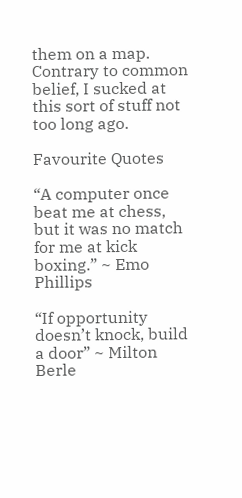them on a map. Contrary to common belief, I sucked at this sort of stuff not too long ago.

Favourite Quotes

“A computer once beat me at chess, but it was no match for me at kick boxing.” ~ Emo Phillips

“If opportunity doesn’t knock, build a door” ~ Milton Berle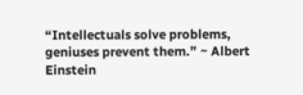“Intellectuals solve problems, geniuses prevent them.” ~ Albert Einstein